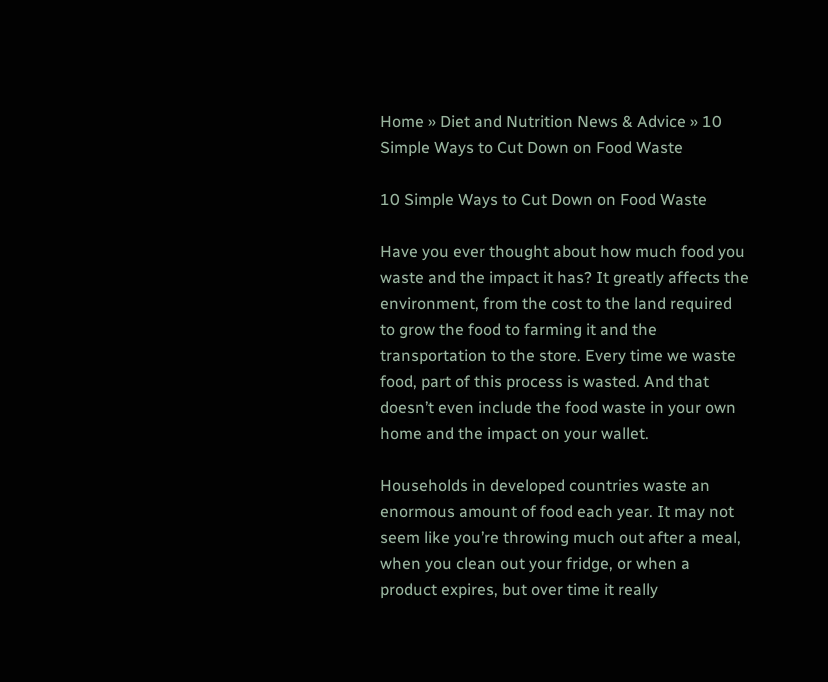Home » Diet and Nutrition News & Advice » 10 Simple Ways to Cut Down on Food Waste

10 Simple Ways to Cut Down on Food Waste

Have you ever thought about how much food you waste and the impact it has? It greatly affects the environment, from the cost to the land required to grow the food to farming it and the transportation to the store. Every time we waste food, part of this process is wasted. And that doesn’t even include the food waste in your own home and the impact on your wallet.

Households in developed countries waste an enormous amount of food each year. It may not seem like you’re throwing much out after a meal, when you clean out your fridge, or when a product expires, but over time it really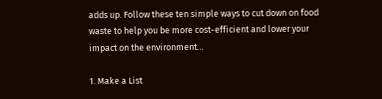adds up. Follow these ten simple ways to cut down on food waste to help you be more cost-efficient and lower your impact on the environment…

1. Make a List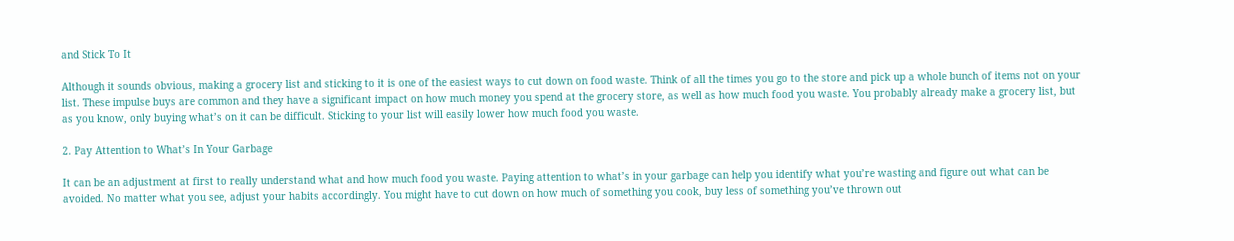and Stick To It

Although it sounds obvious, making a grocery list and sticking to it is one of the easiest ways to cut down on food waste. Think of all the times you go to the store and pick up a whole bunch of items not on your list. These impulse buys are common and they have a significant impact on how much money you spend at the grocery store, as well as how much food you waste. You probably already make a grocery list, but as you know, only buying what’s on it can be difficult. Sticking to your list will easily lower how much food you waste.

2. Pay Attention to What’s In Your Garbage

It can be an adjustment at first to really understand what and how much food you waste. Paying attention to what’s in your garbage can help you identify what you’re wasting and figure out what can be avoided. No matter what you see, adjust your habits accordingly. You might have to cut down on how much of something you cook, buy less of something you’ve thrown out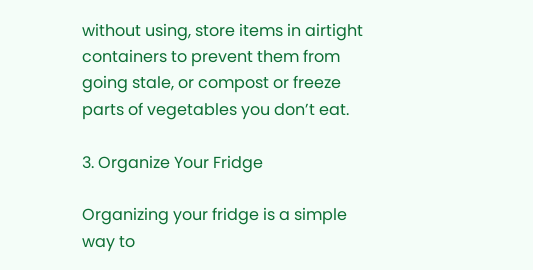without using, store items in airtight containers to prevent them from going stale, or compost or freeze parts of vegetables you don’t eat.

3. Organize Your Fridge

Organizing your fridge is a simple way to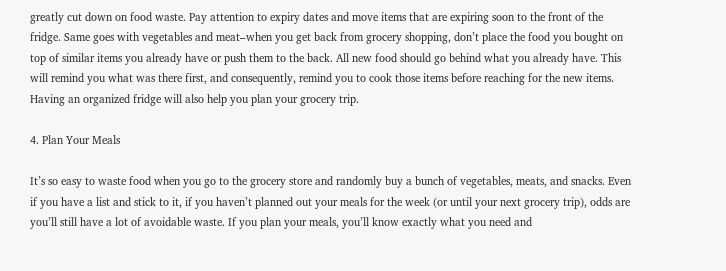greatly cut down on food waste. Pay attention to expiry dates and move items that are expiring soon to the front of the fridge. Same goes with vegetables and meat–when you get back from grocery shopping, don’t place the food you bought on top of similar items you already have or push them to the back. All new food should go behind what you already have. This will remind you what was there first, and consequently, remind you to cook those items before reaching for the new items. Having an organized fridge will also help you plan your grocery trip.

4. Plan Your Meals

It’s so easy to waste food when you go to the grocery store and randomly buy a bunch of vegetables, meats, and snacks. Even if you have a list and stick to it, if you haven’t planned out your meals for the week (or until your next grocery trip), odds are you’ll still have a lot of avoidable waste. If you plan your meals, you’ll know exactly what you need and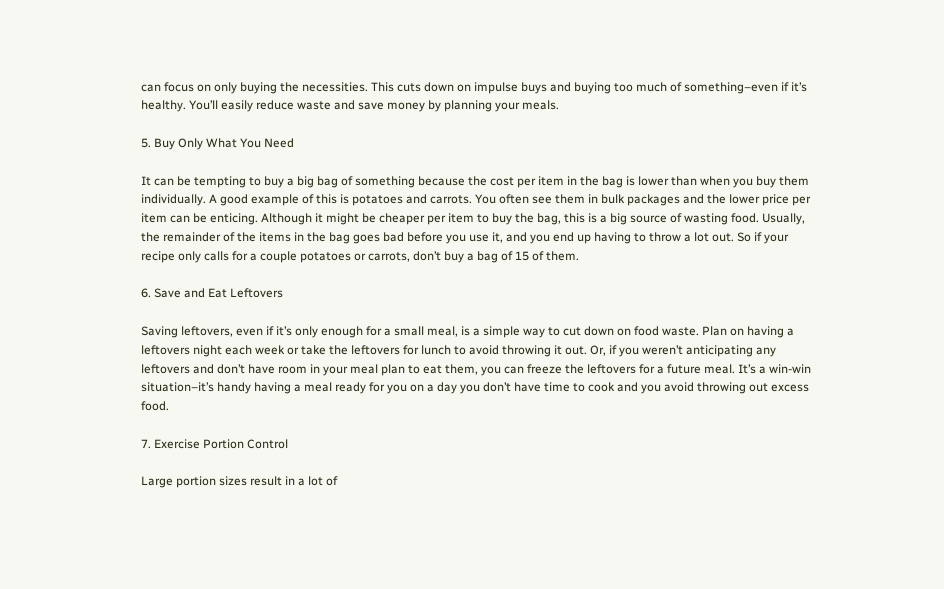can focus on only buying the necessities. This cuts down on impulse buys and buying too much of something–even if it’s healthy. You’ll easily reduce waste and save money by planning your meals.

5. Buy Only What You Need

It can be tempting to buy a big bag of something because the cost per item in the bag is lower than when you buy them individually. A good example of this is potatoes and carrots. You often see them in bulk packages and the lower price per item can be enticing. Although it might be cheaper per item to buy the bag, this is a big source of wasting food. Usually, the remainder of the items in the bag goes bad before you use it, and you end up having to throw a lot out. So if your recipe only calls for a couple potatoes or carrots, don’t buy a bag of 15 of them.

6. Save and Eat Leftovers

Saving leftovers, even if it’s only enough for a small meal, is a simple way to cut down on food waste. Plan on having a leftovers night each week or take the leftovers for lunch to avoid throwing it out. Or, if you weren’t anticipating any leftovers and don’t have room in your meal plan to eat them, you can freeze the leftovers for a future meal. It’s a win-win situation–it’s handy having a meal ready for you on a day you don’t have time to cook and you avoid throwing out excess food.

7. Exercise Portion Control

Large portion sizes result in a lot of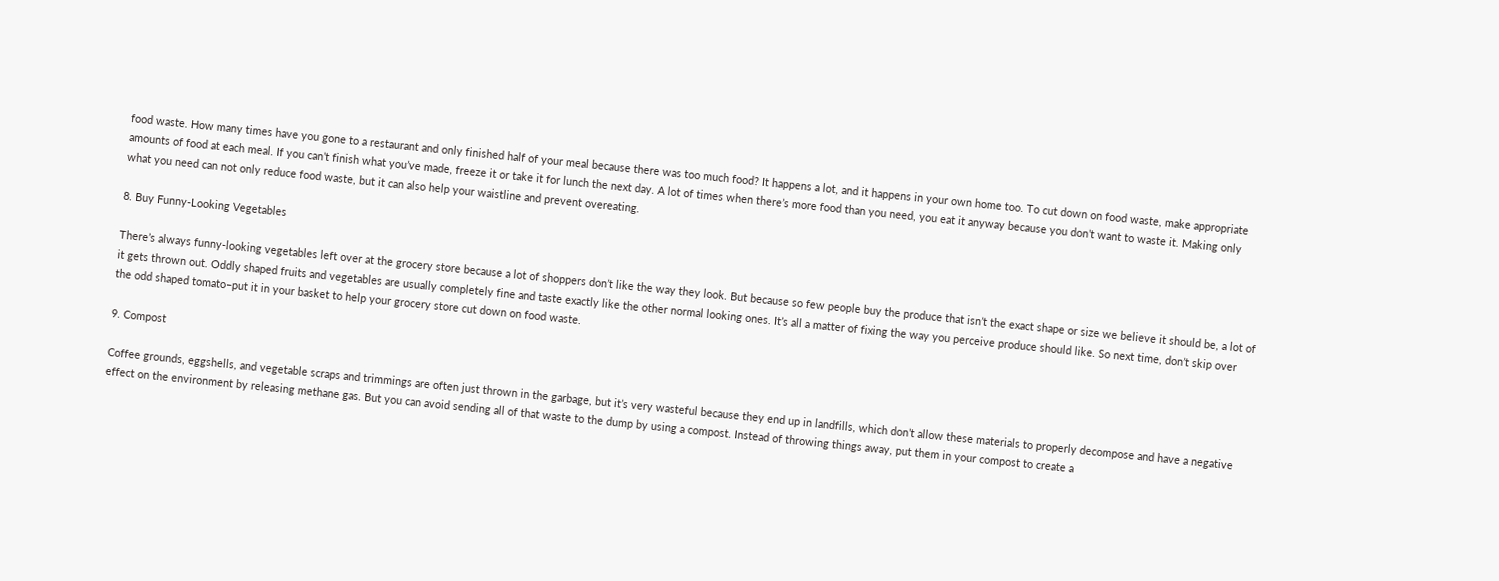food waste. How many times have you gone to a restaurant and only finished half of your meal because there was too much food? It happens a lot, and it happens in your own home too. To cut down on food waste, make appropriate amounts of food at each meal. If you can’t finish what you’ve made, freeze it or take it for lunch the next day. A lot of times when there’s more food than you need, you eat it anyway because you don’t want to waste it. Making only what you need can not only reduce food waste, but it can also help your waistline and prevent overeating.

8. Buy Funny-Looking Vegetables

There’s always funny-looking vegetables left over at the grocery store because a lot of shoppers don’t like the way they look. But because so few people buy the produce that isn’t the exact shape or size we believe it should be, a lot of it gets thrown out. Oddly shaped fruits and vegetables are usually completely fine and taste exactly like the other normal looking ones. It’s all a matter of fixing the way you perceive produce should like. So next time, don’t skip over the odd shaped tomato–put it in your basket to help your grocery store cut down on food waste.

9. Compost

Coffee grounds, eggshells, and vegetable scraps and trimmings are often just thrown in the garbage, but it’s very wasteful because they end up in landfills, which don’t allow these materials to properly decompose and have a negative effect on the environment by releasing methane gas. But you can avoid sending all of that waste to the dump by using a compost. Instead of throwing things away, put them in your compost to create a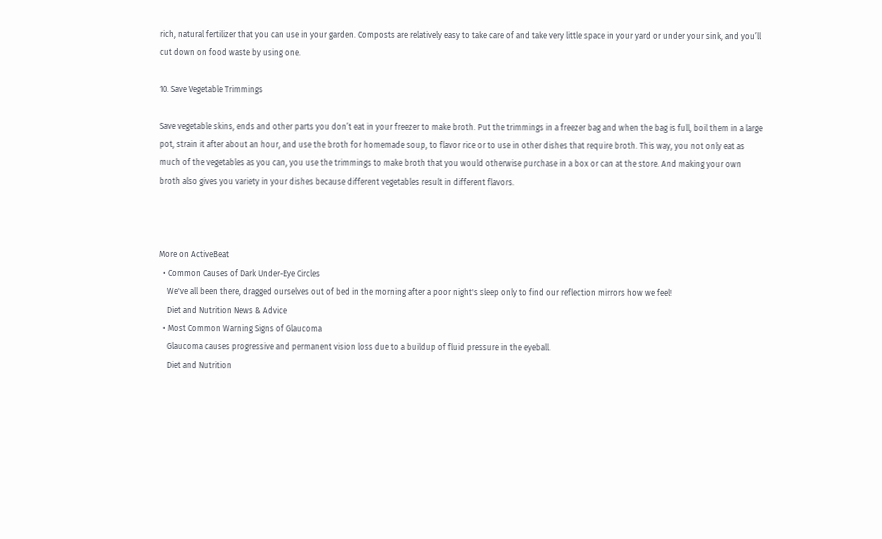rich, natural fertilizer that you can use in your garden. Composts are relatively easy to take care of and take very little space in your yard or under your sink, and you’ll cut down on food waste by using one.

10. Save Vegetable Trimmings

Save vegetable skins, ends and other parts you don’t eat in your freezer to make broth. Put the trimmings in a freezer bag and when the bag is full, boil them in a large pot, strain it after about an hour, and use the broth for homemade soup, to flavor rice or to use in other dishes that require broth. This way, you not only eat as much of the vegetables as you can, you use the trimmings to make broth that you would otherwise purchase in a box or can at the store. And making your own broth also gives you variety in your dishes because different vegetables result in different flavors.



More on ActiveBeat
  • Common Causes of Dark Under-Eye Circles
    We've all been there, dragged ourselves out of bed in the morning after a poor night's sleep only to find our reflection mirrors how we feel!
    Diet and Nutrition News & Advice
  • Most Common Warning Signs of Glaucoma
    Glaucoma causes progressive and permanent vision loss due to a buildup of fluid pressure in the eyeball.
    Diet and Nutrition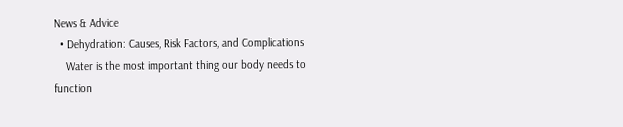News & Advice
  • Dehydration: Causes, Risk Factors, and Complications
    Water is the most important thing our body needs to function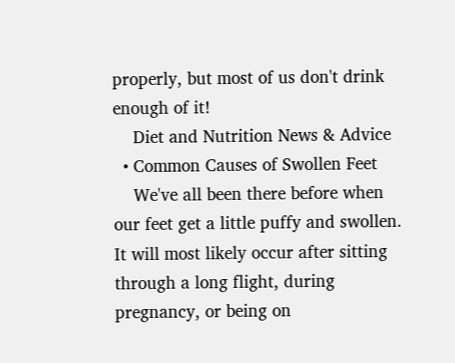properly, but most of us don't drink enough of it!
    Diet and Nutrition News & Advice
  • Common Causes of Swollen Feet
    We've all been there before when our feet get a little puffy and swollen. It will most likely occur after sitting through a long flight, during pregnancy, or being on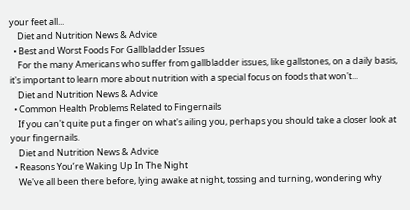your feet all...
    Diet and Nutrition News & Advice
  • Best and Worst Foods For Gallbladder Issues
    For the many Americans who suffer from gallbladder issues, like gallstones, on a daily basis, it's important to learn more about nutrition with a special focus on foods that won't...
    Diet and Nutrition News & Advice
  • Common Health Problems Related to Fingernails
    If you can't quite put a finger on what's ailing you, perhaps you should take a closer look at your fingernails.
    Diet and Nutrition News & Advice
  • Reasons You’re Waking Up In The Night
    We've all been there before, lying awake at night, tossing and turning, wondering why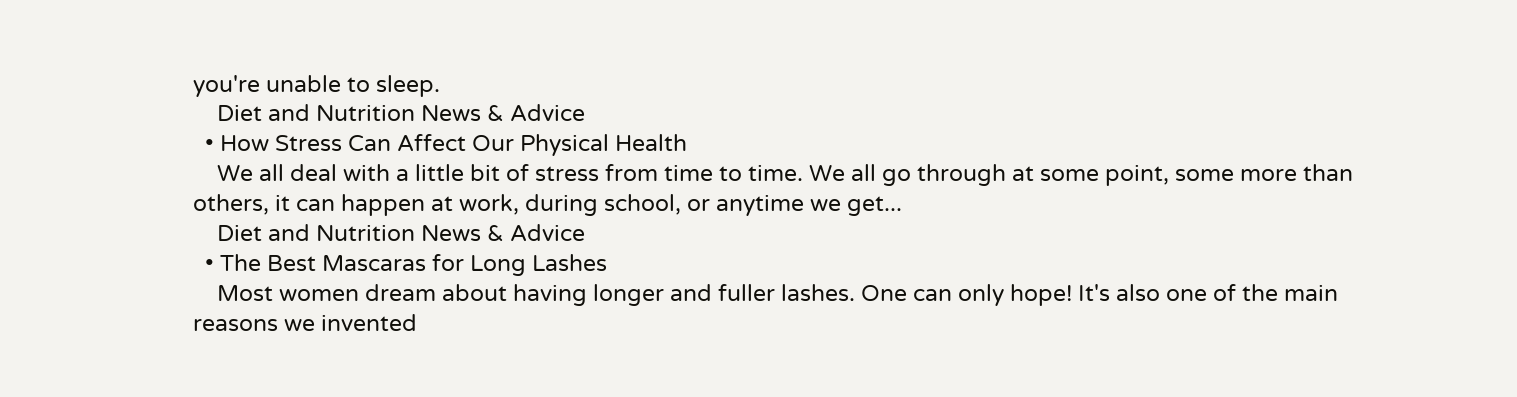you're unable to sleep.
    Diet and Nutrition News & Advice
  • How Stress Can Affect Our Physical Health
    We all deal with a little bit of stress from time to time. We all go through at some point, some more than others, it can happen at work, during school, or anytime we get...
    Diet and Nutrition News & Advice
  • The Best Mascaras for Long Lashes
    Most women dream about having longer and fuller lashes. One can only hope! It's also one of the main reasons we invented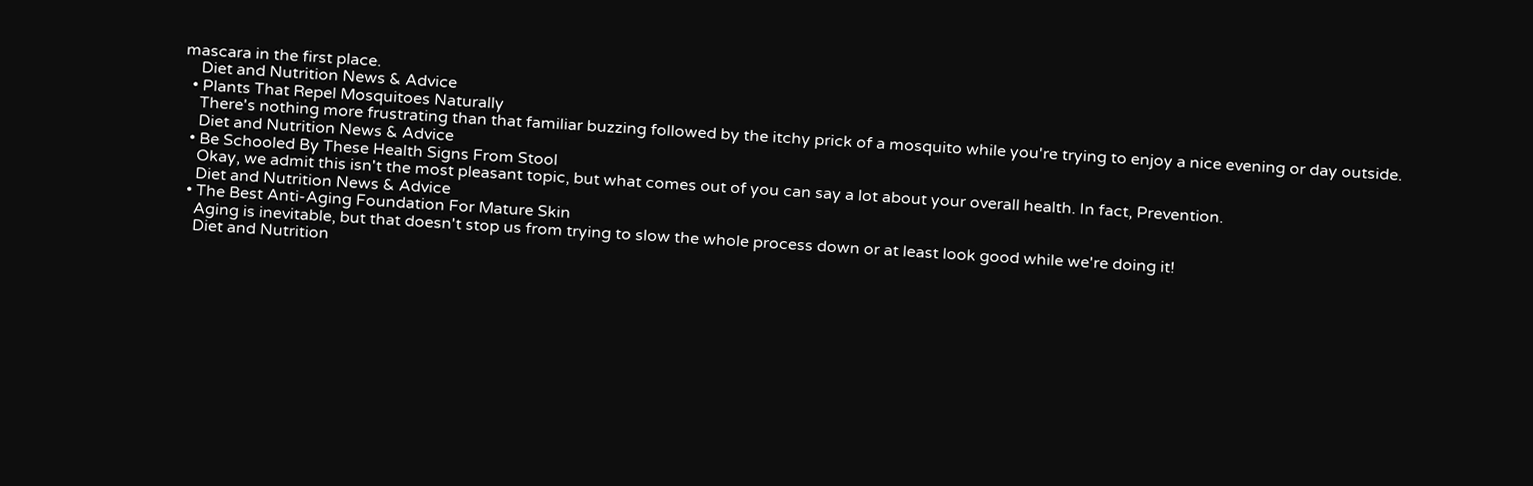mascara in the first place.
    Diet and Nutrition News & Advice
  • Plants That Repel Mosquitoes Naturally
    There's nothing more frustrating than that familiar buzzing followed by the itchy prick of a mosquito while you're trying to enjoy a nice evening or day outside.
    Diet and Nutrition News & Advice
  • Be Schooled By These Health Signs From Stool
    Okay, we admit this isn't the most pleasant topic, but what comes out of you can say a lot about your overall health. In fact, Prevention.
    Diet and Nutrition News & Advice
  • The Best Anti-Aging Foundation For Mature Skin
    Aging is inevitable, but that doesn't stop us from trying to slow the whole process down or at least look good while we're doing it!
    Diet and Nutrition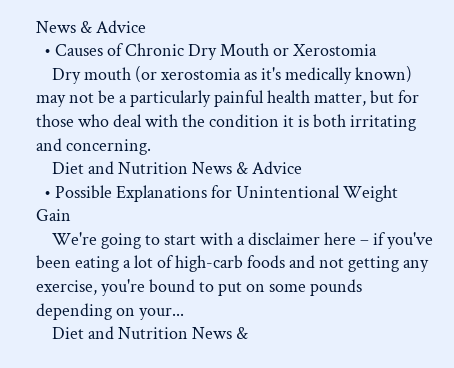News & Advice
  • Causes of Chronic Dry Mouth or Xerostomia
    Dry mouth (or xerostomia as it's medically known) may not be a particularly painful health matter, but for those who deal with the condition it is both irritating and concerning.
    Diet and Nutrition News & Advice
  • Possible Explanations for Unintentional Weight Gain
    We're going to start with a disclaimer here – if you've been eating a lot of high-carb foods and not getting any exercise, you're bound to put on some pounds depending on your...
    Diet and Nutrition News &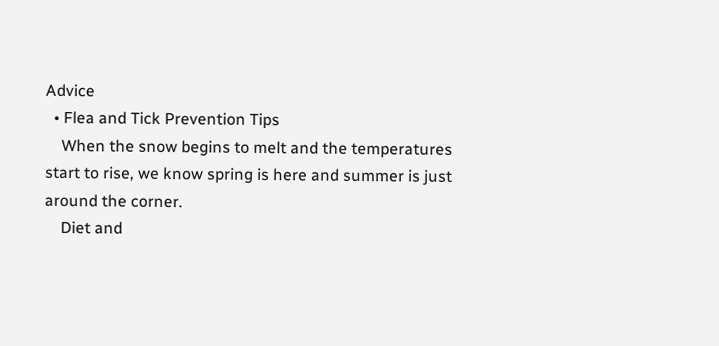Advice
  • Flea and Tick Prevention Tips
    When the snow begins to melt and the temperatures start to rise, we know spring is here and summer is just around the corner.
    Diet and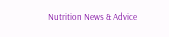Nutrition News & Advice